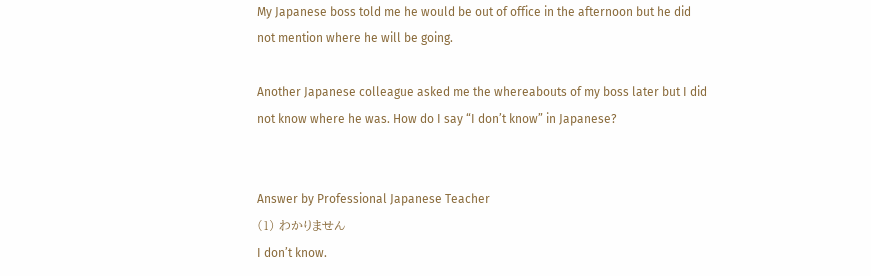My Japanese boss told me he would be out of office in the afternoon but he did not mention where he will be going.

Another Japanese colleague asked me the whereabouts of my boss later but I did not know where he was. How do I say “I don’t know” in Japanese?


Answer by Professional Japanese Teacher
(1) わかりません
I don’t know.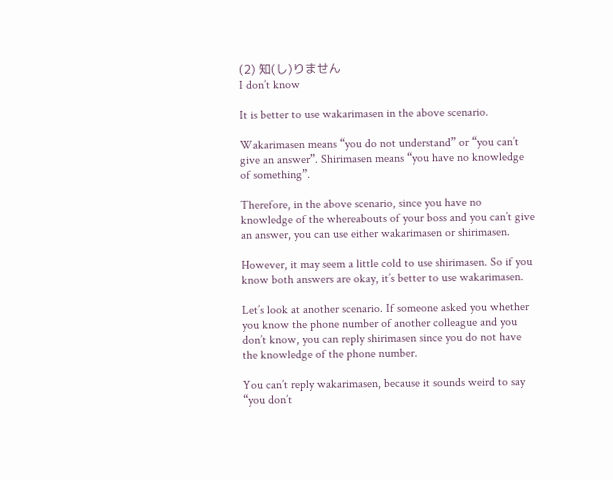(2) 知(し)りません
I don’t know

It is better to use wakarimasen in the above scenario.

Wakarimasen means “you do not understand” or “you can’t give an answer”. Shirimasen means “you have no knowledge of something”.

Therefore, in the above scenario, since you have no knowledge of the whereabouts of your boss and you can’t give an answer, you can use either wakarimasen or shirimasen.

However, it may seem a little cold to use shirimasen. So if you know both answers are okay, it’s better to use wakarimasen.

Let’s look at another scenario. If someone asked you whether you know the phone number of another colleague and you don’t know, you can reply shirimasen since you do not have the knowledge of the phone number.

You can’t reply wakarimasen, because it sounds weird to say “you don’t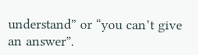understand” or “you can’t give an answer”.